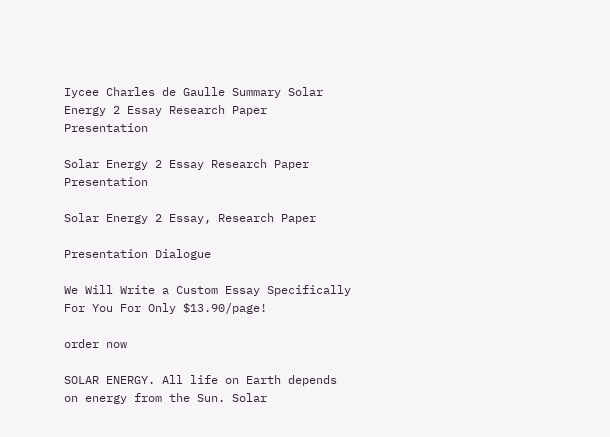Iycee Charles de Gaulle Summary Solar Energy 2 Essay Research Paper Presentation

Solar Energy 2 Essay Research Paper Presentation

Solar Energy 2 Essay, Research Paper

Presentation Dialogue

We Will Write a Custom Essay Specifically
For You For Only $13.90/page!

order now

SOLAR ENERGY. All life on Earth depends on energy from the Sun. Solar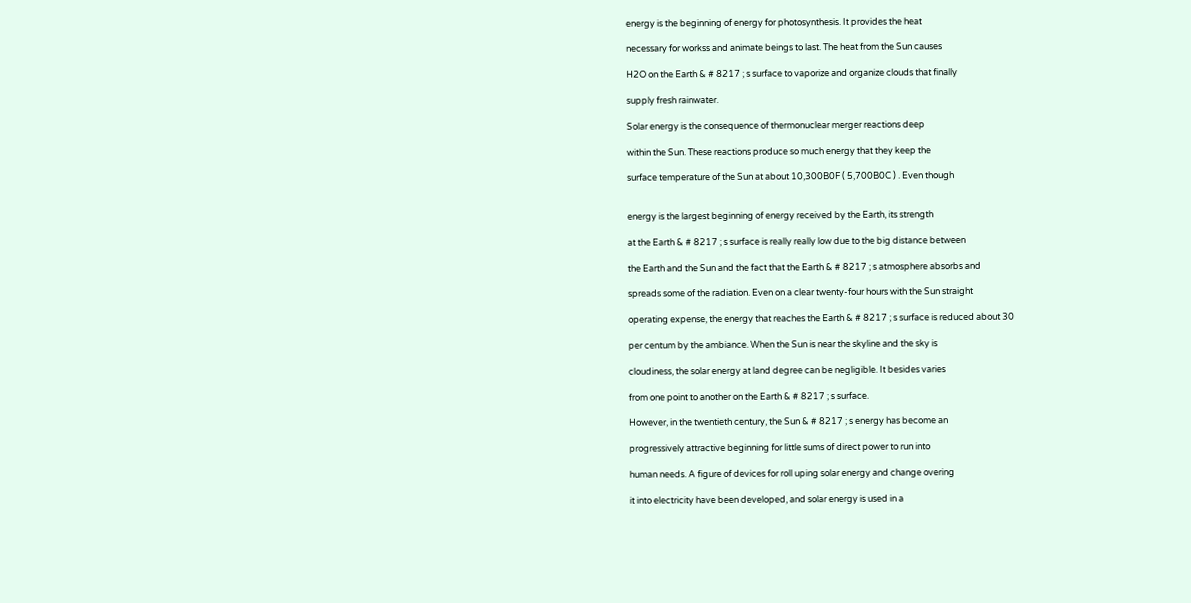energy is the beginning of energy for photosynthesis. It provides the heat

necessary for workss and animate beings to last. The heat from the Sun causes

H2O on the Earth & # 8217 ; s surface to vaporize and organize clouds that finally

supply fresh rainwater.

Solar energy is the consequence of thermonuclear merger reactions deep

within the Sun. These reactions produce so much energy that they keep the

surface temperature of the Sun at about 10,300B0F ( 5,700B0C ) . Even though


energy is the largest beginning of energy received by the Earth, its strength

at the Earth & # 8217 ; s surface is really really low due to the big distance between

the Earth and the Sun and the fact that the Earth & # 8217 ; s atmosphere absorbs and

spreads some of the radiation. Even on a clear twenty-four hours with the Sun straight

operating expense, the energy that reaches the Earth & # 8217 ; s surface is reduced about 30

per centum by the ambiance. When the Sun is near the skyline and the sky is

cloudiness, the solar energy at land degree can be negligible. It besides varies

from one point to another on the Earth & # 8217 ; s surface.

However, in the twentieth century, the Sun & # 8217 ; s energy has become an

progressively attractive beginning for little sums of direct power to run into

human needs. A figure of devices for roll uping solar energy and change overing

it into electricity have been developed, and solar energy is used in a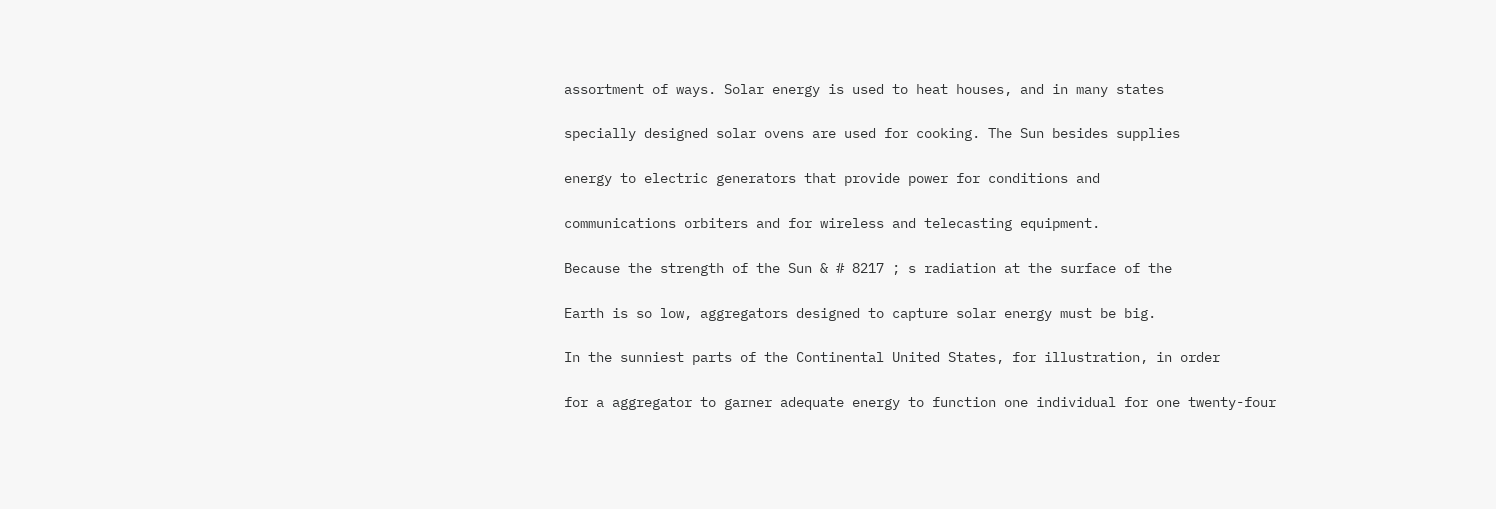assortment of ways. Solar energy is used to heat houses, and in many states

specially designed solar ovens are used for cooking. The Sun besides supplies

energy to electric generators that provide power for conditions and

communications orbiters and for wireless and telecasting equipment.

Because the strength of the Sun & # 8217 ; s radiation at the surface of the

Earth is so low, aggregators designed to capture solar energy must be big.

In the sunniest parts of the Continental United States, for illustration, in order

for a aggregator to garner adequate energy to function one individual for one twenty-four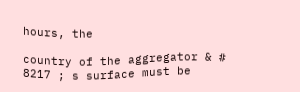hours, the

country of the aggregator & # 8217 ; s surface must be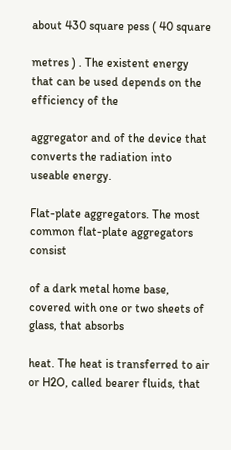about 430 square pess ( 40 square

metres ) . The existent energy that can be used depends on the efficiency of the

aggregator and of the device that converts the radiation into useable energy.

Flat-plate aggregators. The most common flat-plate aggregators consist

of a dark metal home base, covered with one or two sheets of glass, that absorbs

heat. The heat is transferred to air or H2O, called bearer fluids, that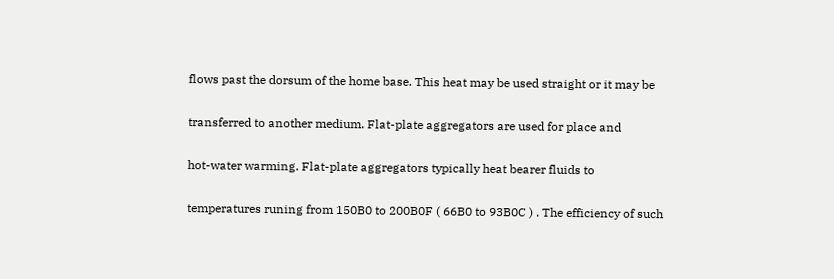flows past the dorsum of the home base. This heat may be used straight or it may be

transferred to another medium. Flat-plate aggregators are used for place and

hot-water warming. Flat-plate aggregators typically heat bearer fluids to

temperatures runing from 150B0 to 200B0F ( 66B0 to 93B0C ) . The efficiency of such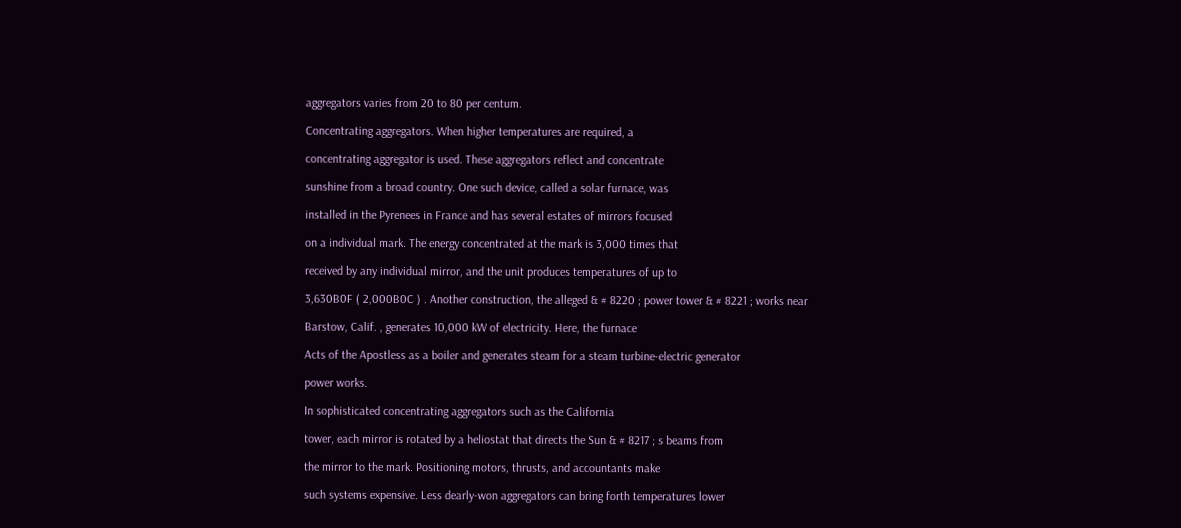aggregators varies from 20 to 80 per centum.

Concentrating aggregators. When higher temperatures are required, a

concentrating aggregator is used. These aggregators reflect and concentrate

sunshine from a broad country. One such device, called a solar furnace, was

installed in the Pyrenees in France and has several estates of mirrors focused

on a individual mark. The energy concentrated at the mark is 3,000 times that

received by any individual mirror, and the unit produces temperatures of up to

3,630B0F ( 2,000B0C ) . Another construction, the alleged & # 8220 ; power tower & # 8221 ; works near

Barstow, Calif. , generates 10,000 kW of electricity. Here, the furnace

Acts of the Apostless as a boiler and generates steam for a steam turbine-electric generator

power works.

In sophisticated concentrating aggregators such as the California

tower, each mirror is rotated by a heliostat that directs the Sun & # 8217 ; s beams from

the mirror to the mark. Positioning motors, thrusts, and accountants make

such systems expensive. Less dearly-won aggregators can bring forth temperatures lower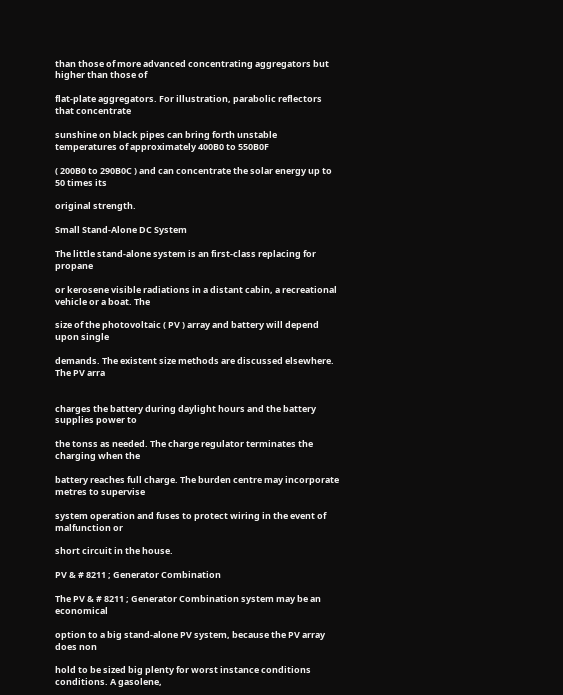than those of more advanced concentrating aggregators but higher than those of

flat-plate aggregators. For illustration, parabolic reflectors that concentrate

sunshine on black pipes can bring forth unstable temperatures of approximately 400B0 to 550B0F

( 200B0 to 290B0C ) and can concentrate the solar energy up to 50 times its

original strength.

Small Stand-Alone DC System

The little stand-alone system is an first-class replacing for propane

or kerosene visible radiations in a distant cabin, a recreational vehicle or a boat. The

size of the photovoltaic ( PV ) array and battery will depend upon single

demands. The existent size methods are discussed elsewhere. The PV arra


charges the battery during daylight hours and the battery supplies power to

the tonss as needed. The charge regulator terminates the charging when the

battery reaches full charge. The burden centre may incorporate metres to supervise

system operation and fuses to protect wiring in the event of malfunction or

short circuit in the house.

PV & # 8211 ; Generator Combination

The PV & # 8211 ; Generator Combination system may be an economical

option to a big stand-alone PV system, because the PV array does non

hold to be sized big plenty for worst instance conditions conditions. A gasolene,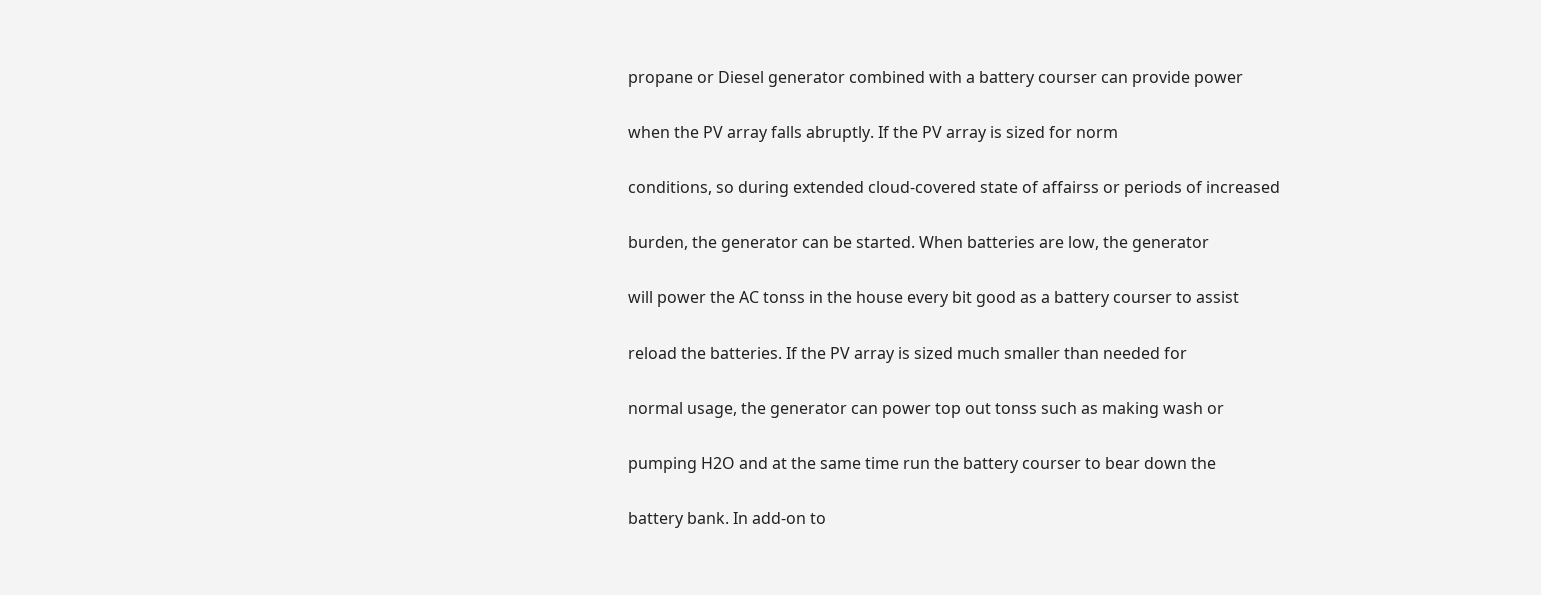propane or Diesel generator combined with a battery courser can provide power

when the PV array falls abruptly. If the PV array is sized for norm

conditions, so during extended cloud-covered state of affairss or periods of increased

burden, the generator can be started. When batteries are low, the generator

will power the AC tonss in the house every bit good as a battery courser to assist

reload the batteries. If the PV array is sized much smaller than needed for

normal usage, the generator can power top out tonss such as making wash or

pumping H2O and at the same time run the battery courser to bear down the

battery bank. In add-on to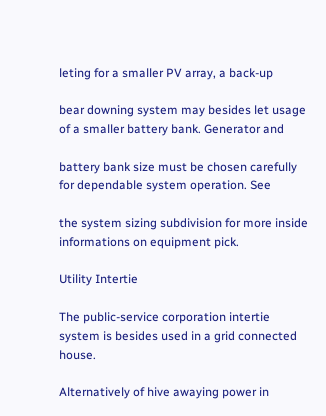leting for a smaller PV array, a back-up

bear downing system may besides let usage of a smaller battery bank. Generator and

battery bank size must be chosen carefully for dependable system operation. See

the system sizing subdivision for more inside informations on equipment pick.

Utility Intertie

The public-service corporation intertie system is besides used in a grid connected house.

Alternatively of hive awaying power in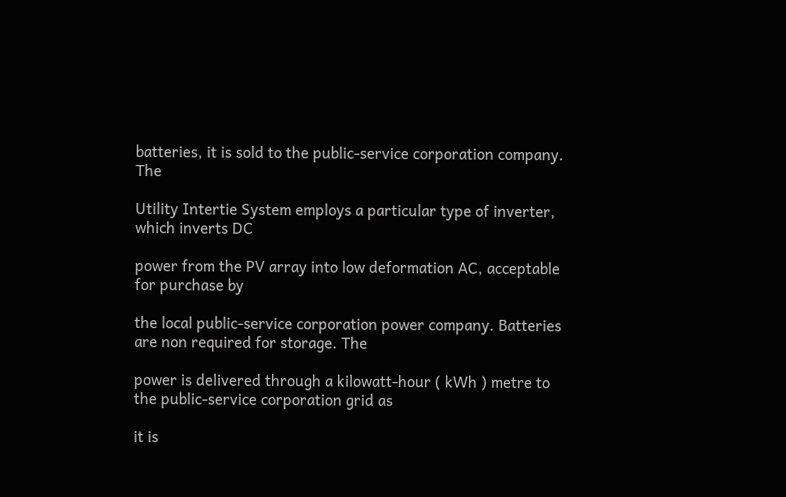batteries, it is sold to the public-service corporation company. The

Utility Intertie System employs a particular type of inverter, which inverts DC

power from the PV array into low deformation AC, acceptable for purchase by

the local public-service corporation power company. Batteries are non required for storage. The

power is delivered through a kilowatt-hour ( kWh ) metre to the public-service corporation grid as

it is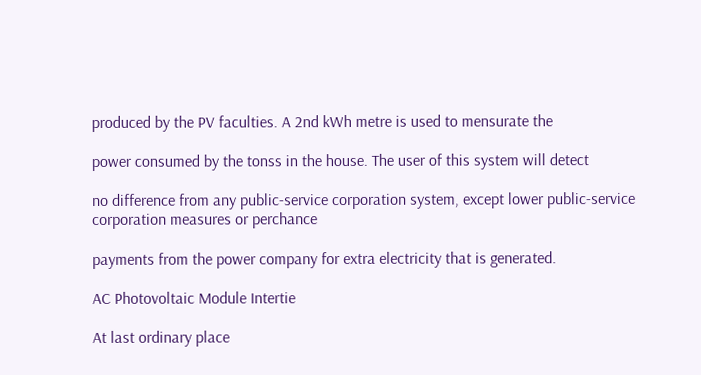produced by the PV faculties. A 2nd kWh metre is used to mensurate the

power consumed by the tonss in the house. The user of this system will detect

no difference from any public-service corporation system, except lower public-service corporation measures or perchance

payments from the power company for extra electricity that is generated.

AC Photovoltaic Module Intertie

At last ordinary place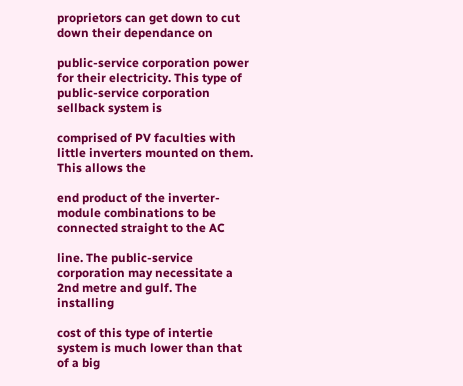proprietors can get down to cut down their dependance on

public-service corporation power for their electricity. This type of public-service corporation sellback system is

comprised of PV faculties with little inverters mounted on them. This allows the

end product of the inverter-module combinations to be connected straight to the AC

line. The public-service corporation may necessitate a 2nd metre and gulf. The installing

cost of this type of intertie system is much lower than that of a big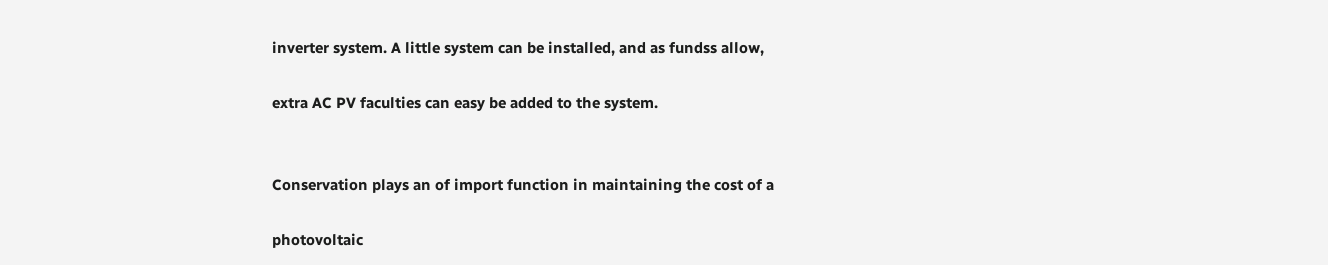inverter system. A little system can be installed, and as fundss allow,

extra AC PV faculties can easy be added to the system.


Conservation plays an of import function in maintaining the cost of a

photovoltaic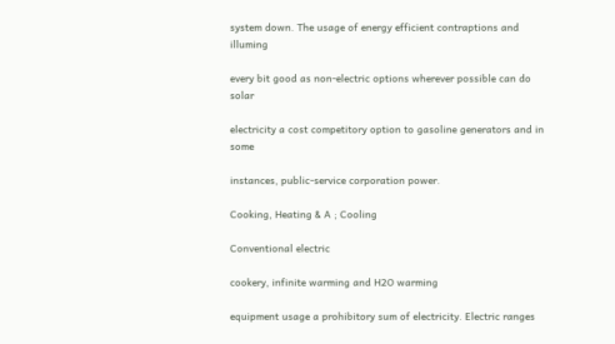system down. The usage of energy efficient contraptions and illuming

every bit good as non-electric options wherever possible can do solar

electricity a cost competitory option to gasoline generators and in some

instances, public-service corporation power.

Cooking, Heating & A ; Cooling

Conventional electric

cookery, infinite warming and H2O warming

equipment usage a prohibitory sum of electricity. Electric ranges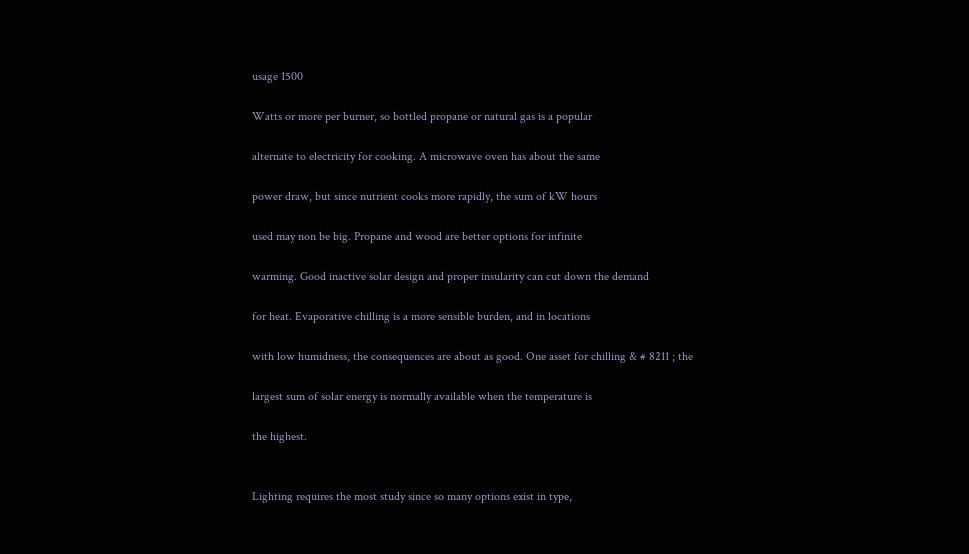usage 1500

Watts or more per burner, so bottled propane or natural gas is a popular

alternate to electricity for cooking. A microwave oven has about the same

power draw, but since nutrient cooks more rapidly, the sum of kW hours

used may non be big. Propane and wood are better options for infinite

warming. Good inactive solar design and proper insularity can cut down the demand

for heat. Evaporative chilling is a more sensible burden, and in locations

with low humidness, the consequences are about as good. One asset for chilling & # 8211 ; the

largest sum of solar energy is normally available when the temperature is

the highest.


Lighting requires the most study since so many options exist in type,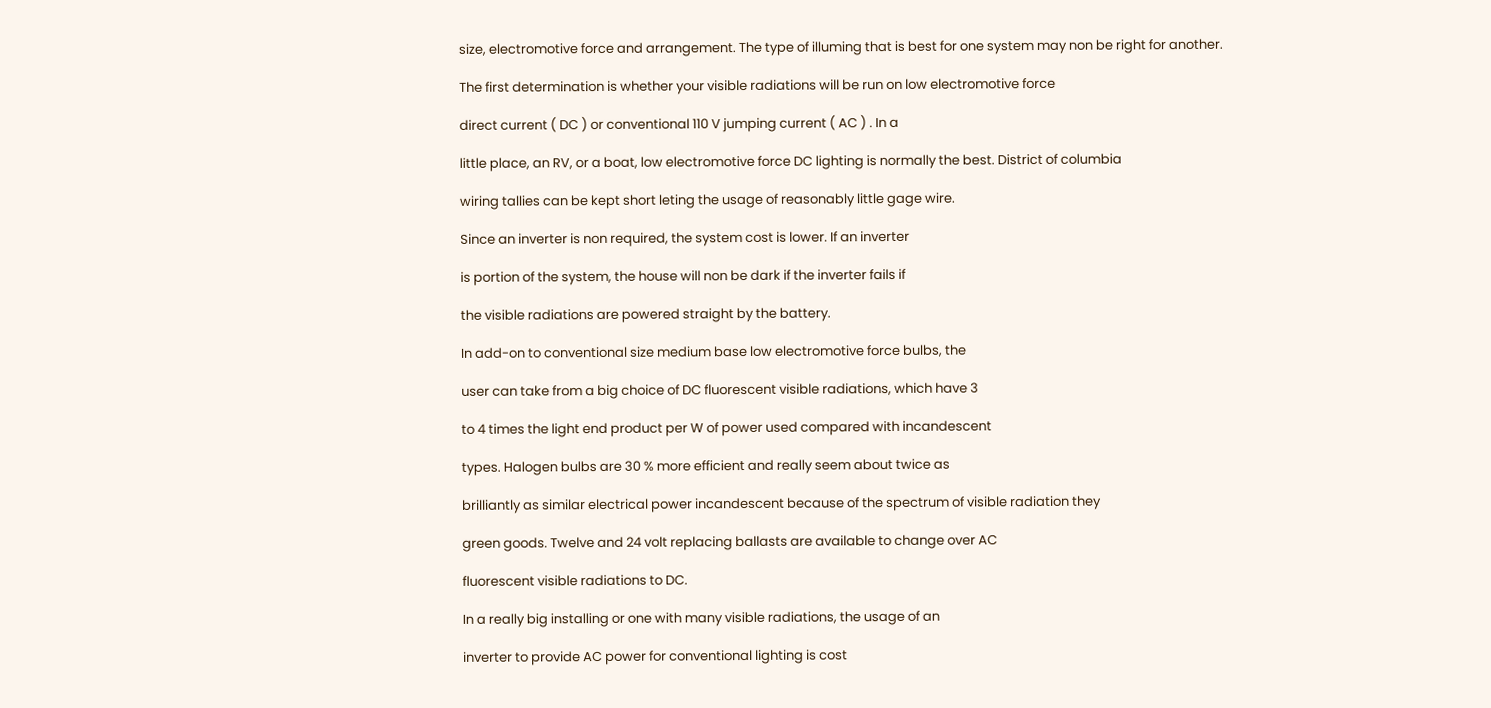size, electromotive force and arrangement. The type of illuming that is best for one system may non be right for another.

The first determination is whether your visible radiations will be run on low electromotive force

direct current ( DC ) or conventional 110 V jumping current ( AC ) . In a

little place, an RV, or a boat, low electromotive force DC lighting is normally the best. District of columbia

wiring tallies can be kept short leting the usage of reasonably little gage wire.

Since an inverter is non required, the system cost is lower. If an inverter

is portion of the system, the house will non be dark if the inverter fails if

the visible radiations are powered straight by the battery.

In add-on to conventional size medium base low electromotive force bulbs, the

user can take from a big choice of DC fluorescent visible radiations, which have 3

to 4 times the light end product per W of power used compared with incandescent

types. Halogen bulbs are 30 % more efficient and really seem about twice as

brilliantly as similar electrical power incandescent because of the spectrum of visible radiation they

green goods. Twelve and 24 volt replacing ballasts are available to change over AC

fluorescent visible radiations to DC.

In a really big installing or one with many visible radiations, the usage of an

inverter to provide AC power for conventional lighting is cost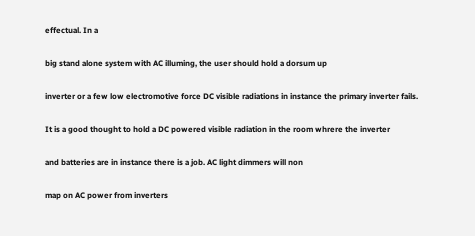effectual. In a

big stand alone system with AC illuming, the user should hold a dorsum up

inverter or a few low electromotive force DC visible radiations in instance the primary inverter fails.

It is a good thought to hold a DC powered visible radiation in the room whrere the inverter

and batteries are in instance there is a job. AC light dimmers will non

map on AC power from inverters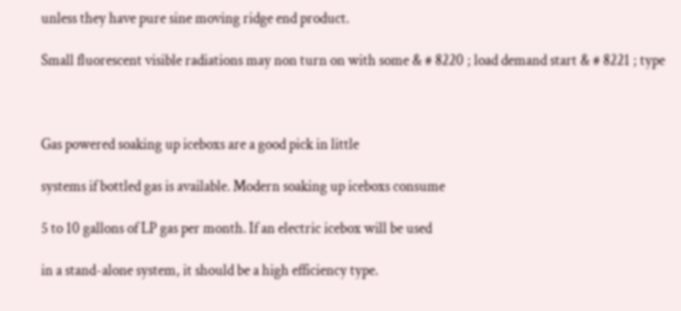unless they have pure sine moving ridge end product.

Small fluorescent visible radiations may non turn on with some & # 8220 ; load demand start & # 8221 ; type



Gas powered soaking up iceboxs are a good pick in little

systems if bottled gas is available. Modern soaking up iceboxs consume

5 to 10 gallons of LP gas per month. If an electric icebox will be used

in a stand-alone system, it should be a high efficiency type.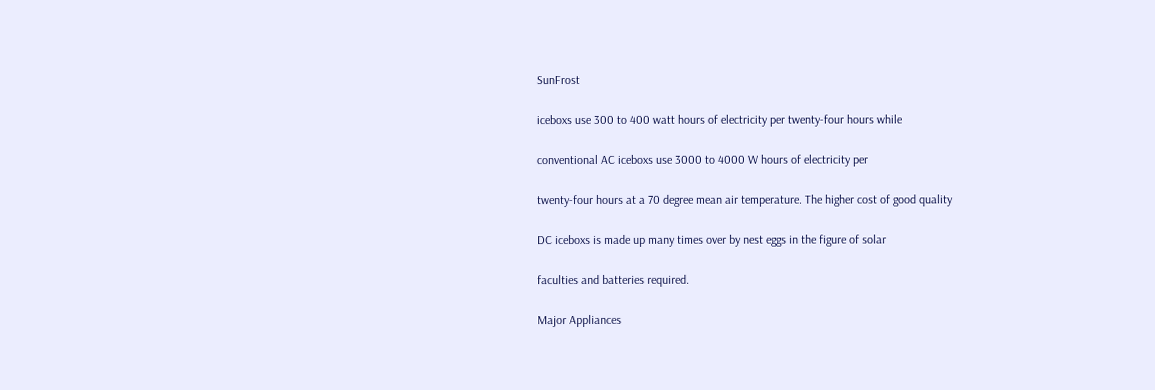SunFrost

iceboxs use 300 to 400 watt hours of electricity per twenty-four hours while

conventional AC iceboxs use 3000 to 4000 W hours of electricity per

twenty-four hours at a 70 degree mean air temperature. The higher cost of good quality

DC iceboxs is made up many times over by nest eggs in the figure of solar

faculties and batteries required.

Major Appliances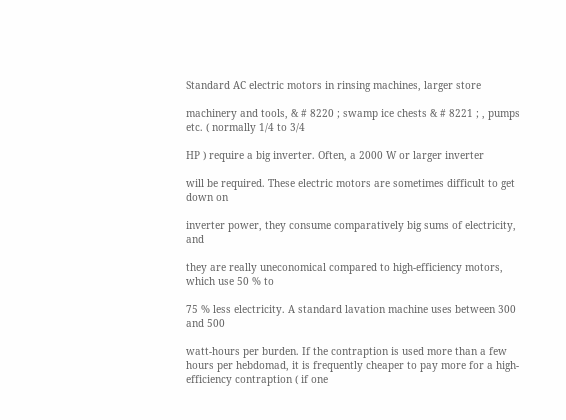Standard AC electric motors in rinsing machines, larger store

machinery and tools, & # 8220 ; swamp ice chests & # 8221 ; , pumps etc. ( normally 1/4 to 3/4

HP ) require a big inverter. Often, a 2000 W or larger inverter

will be required. These electric motors are sometimes difficult to get down on

inverter power, they consume comparatively big sums of electricity, and

they are really uneconomical compared to high-efficiency motors, which use 50 % to

75 % less electricity. A standard lavation machine uses between 300 and 500

watt-hours per burden. If the contraption is used more than a few hours per hebdomad, it is frequently cheaper to pay more for a high-efficiency contraption ( if one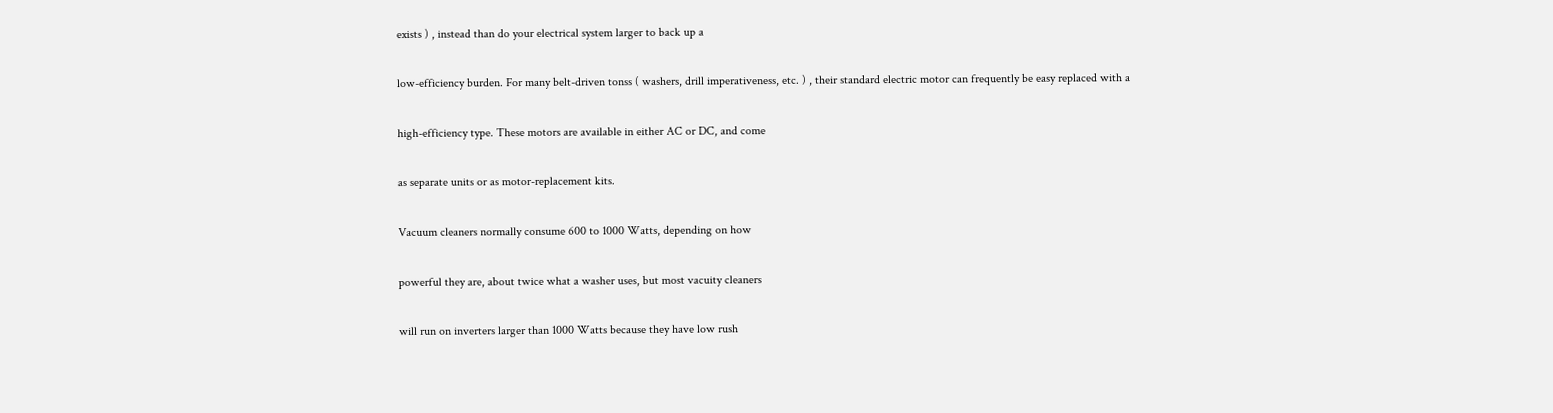exists ) , instead than do your electrical system larger to back up a

low-efficiency burden. For many belt-driven tonss ( washers, drill imperativeness, etc. ) , their standard electric motor can frequently be easy replaced with a

high-efficiency type. These motors are available in either AC or DC, and come

as separate units or as motor-replacement kits.

Vacuum cleaners normally consume 600 to 1000 Watts, depending on how

powerful they are, about twice what a washer uses, but most vacuity cleaners

will run on inverters larger than 1000 Watts because they have low rush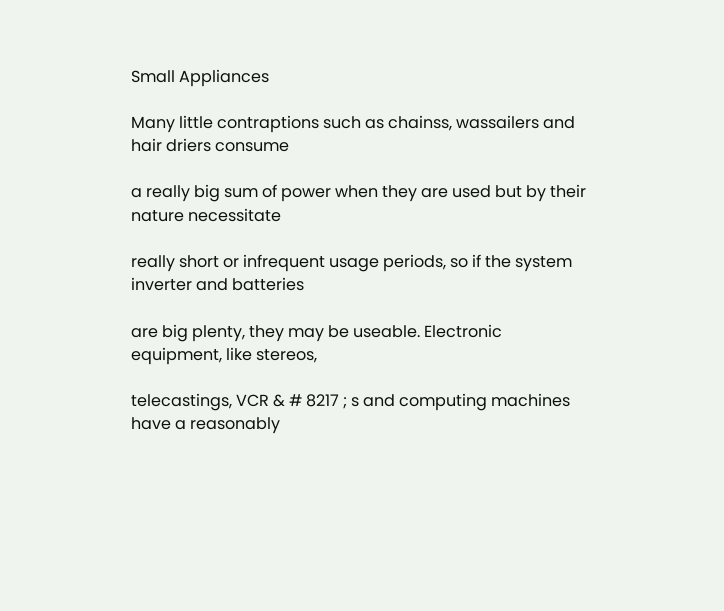Small Appliances

Many little contraptions such as chainss, wassailers and hair driers consume

a really big sum of power when they are used but by their nature necessitate

really short or infrequent usage periods, so if the system inverter and batteries

are big plenty, they may be useable. Electronic equipment, like stereos,

telecastings, VCR & # 8217 ; s and computing machines have a reasonably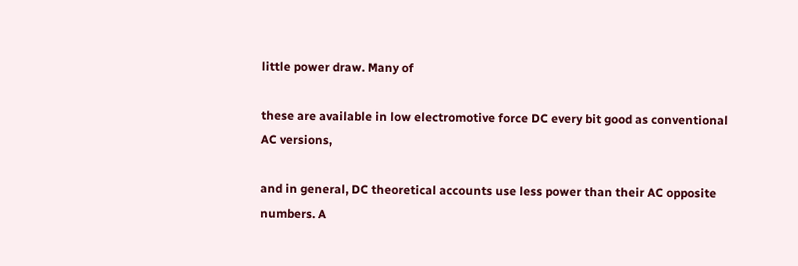little power draw. Many of

these are available in low electromotive force DC every bit good as conventional AC versions,

and in general, DC theoretical accounts use less power than their AC opposite numbers. A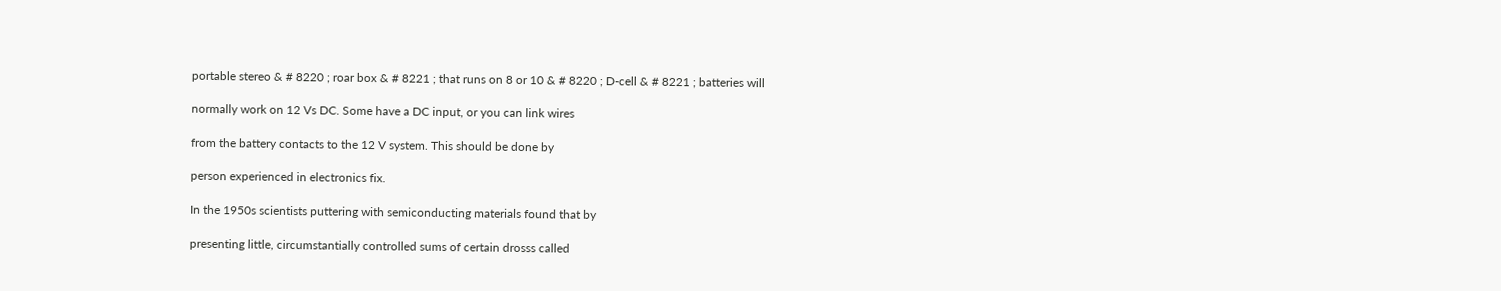portable stereo & # 8220 ; roar box & # 8221 ; that runs on 8 or 10 & # 8220 ; D-cell & # 8221 ; batteries will

normally work on 12 Vs DC. Some have a DC input, or you can link wires

from the battery contacts to the 12 V system. This should be done by

person experienced in electronics fix.

In the 1950s scientists puttering with semiconducting materials found that by

presenting little, circumstantially controlled sums of certain drosss called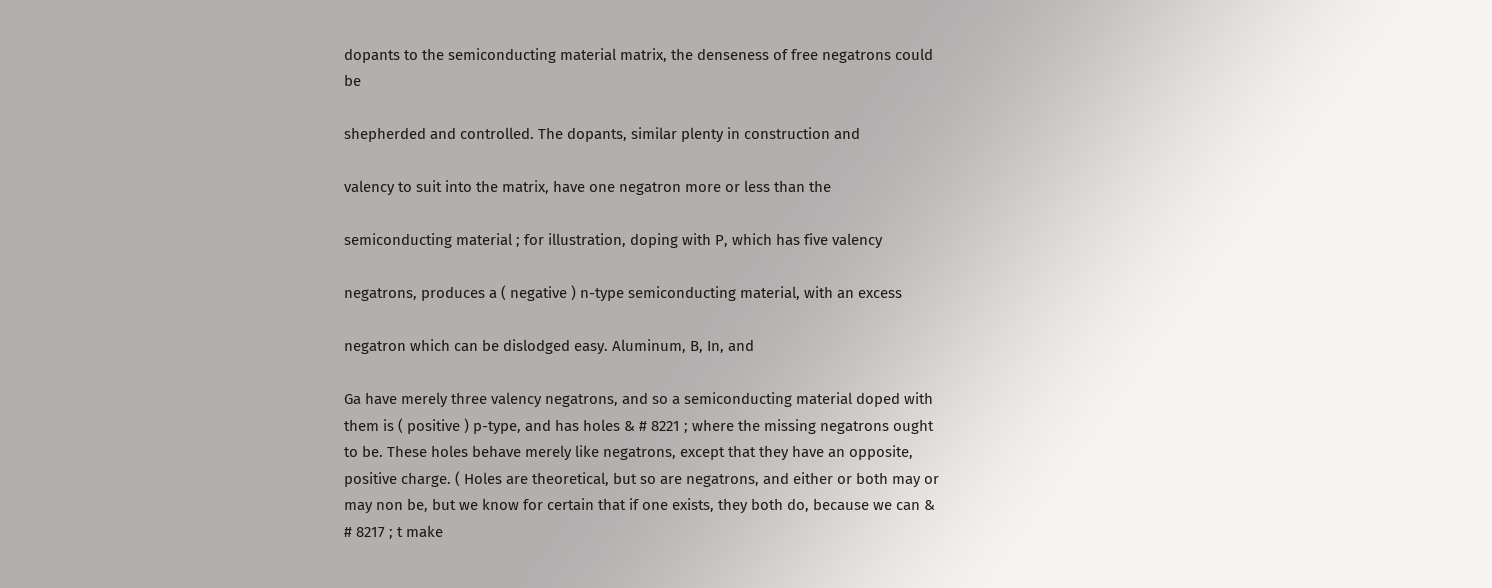dopants to the semiconducting material matrix, the denseness of free negatrons could be

shepherded and controlled. The dopants, similar plenty in construction and

valency to suit into the matrix, have one negatron more or less than the

semiconducting material ; for illustration, doping with P, which has five valency

negatrons, produces a ( negative ) n-type semiconducting material, with an excess

negatron which can be dislodged easy. Aluminum, B, In, and

Ga have merely three valency negatrons, and so a semiconducting material doped with them is ( positive ) p-type, and has holes & # 8221 ; where the missing negatrons ought to be. These holes behave merely like negatrons, except that they have an opposite, positive charge. ( Holes are theoretical, but so are negatrons, and either or both may or may non be, but we know for certain that if one exists, they both do, because we can & # 8217 ; t make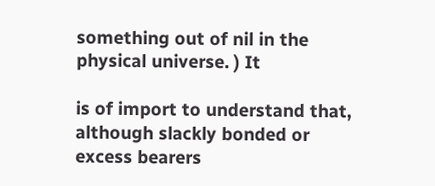something out of nil in the physical universe. ) It

is of import to understand that, although slackly bonded or excess bearers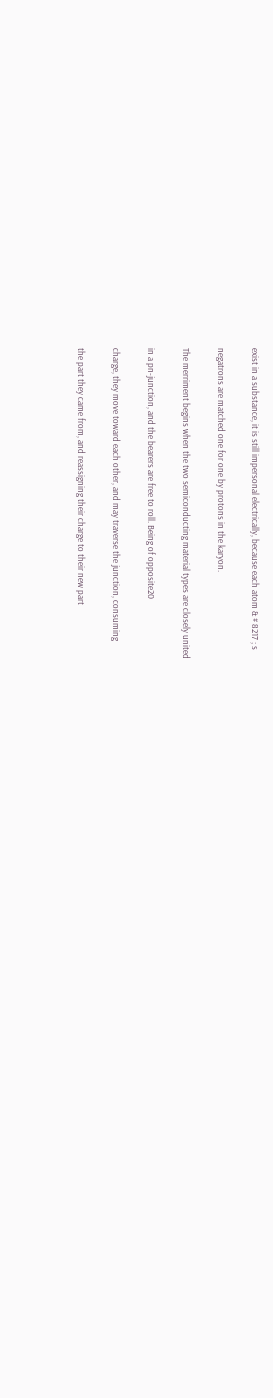exist in a substance, it is still impersonal electrically, because each atom & # 8217 ; s

negatrons are matched one for one by protons in the karyon.

The merriment begins when the two semiconducting material types are closely united

in a pn-junction, and the bearers are free to roll. Being of opposite20

charge, they move toward each other, and may traverse the junction, consuming

the part they came from, and reassigning their charge to their new part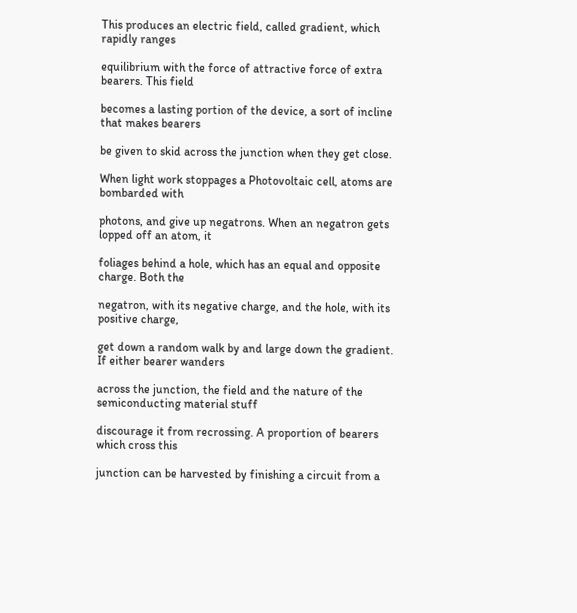This produces an electric field, called gradient, which rapidly ranges

equilibrium with the force of attractive force of extra bearers. This field

becomes a lasting portion of the device, a sort of incline that makes bearers

be given to skid across the junction when they get close.

When light work stoppages a Photovoltaic cell, atoms are bombarded with

photons, and give up negatrons. When an negatron gets lopped off an atom, it

foliages behind a hole, which has an equal and opposite charge. Both the

negatron, with its negative charge, and the hole, with its positive charge,

get down a random walk by and large down the gradient. If either bearer wanders

across the junction, the field and the nature of the semiconducting material stuff

discourage it from recrossing. A proportion of bearers which cross this

junction can be harvested by finishing a circuit from a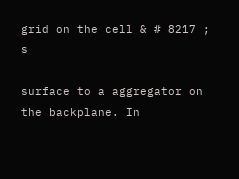grid on the cell & # 8217 ; s

surface to a aggregator on the backplane. In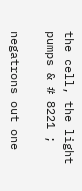the cell, the light pumps & # 8221 ;

negatrons out one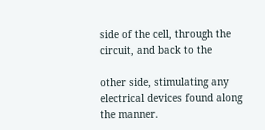side of the cell, through the circuit, and back to the

other side, stimulating any electrical devices found along the manner.